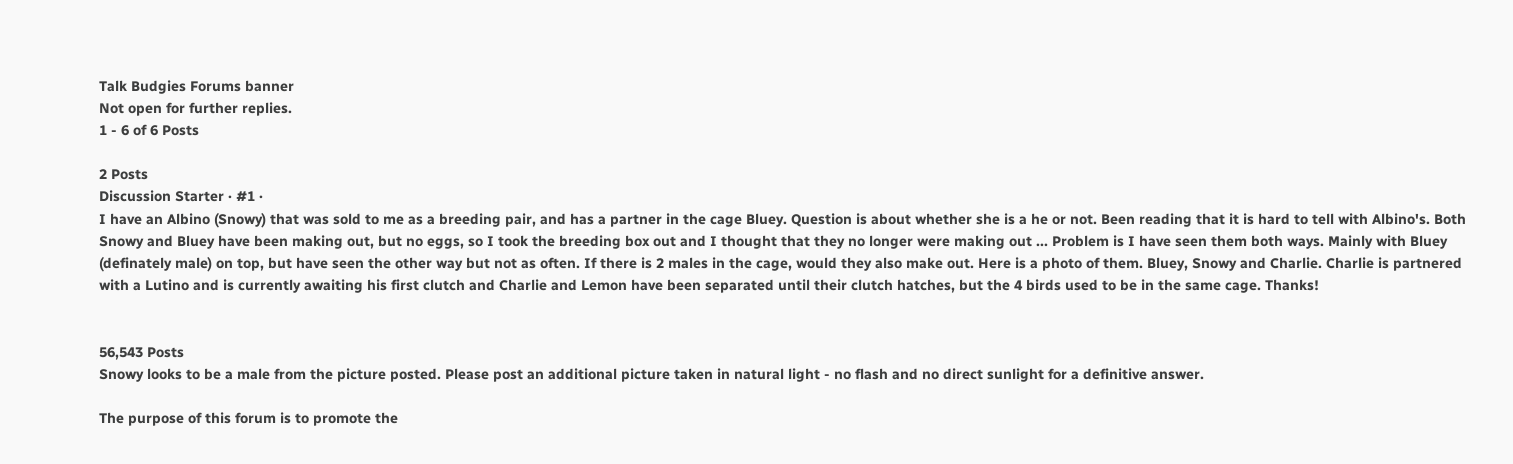Talk Budgies Forums banner
Not open for further replies.
1 - 6 of 6 Posts

2 Posts
Discussion Starter · #1 ·
I have an Albino (Snowy) that was sold to me as a breeding pair, and has a partner in the cage Bluey. Question is about whether she is a he or not. Been reading that it is hard to tell with Albino's. Both Snowy and Bluey have been making out, but no eggs, so I took the breeding box out and I thought that they no longer were making out ... Problem is I have seen them both ways. Mainly with Bluey (definately male) on top, but have seen the other way but not as often. If there is 2 males in the cage, would they also make out. Here is a photo of them. Bluey, Snowy and Charlie. Charlie is partnered with a Lutino and is currently awaiting his first clutch and Charlie and Lemon have been separated until their clutch hatches, but the 4 birds used to be in the same cage. Thanks!


56,543 Posts
Snowy looks to be a male from the picture posted. Please post an additional picture taken in natural light - no flash and no direct sunlight for a definitive answer.

The purpose of this forum is to promote the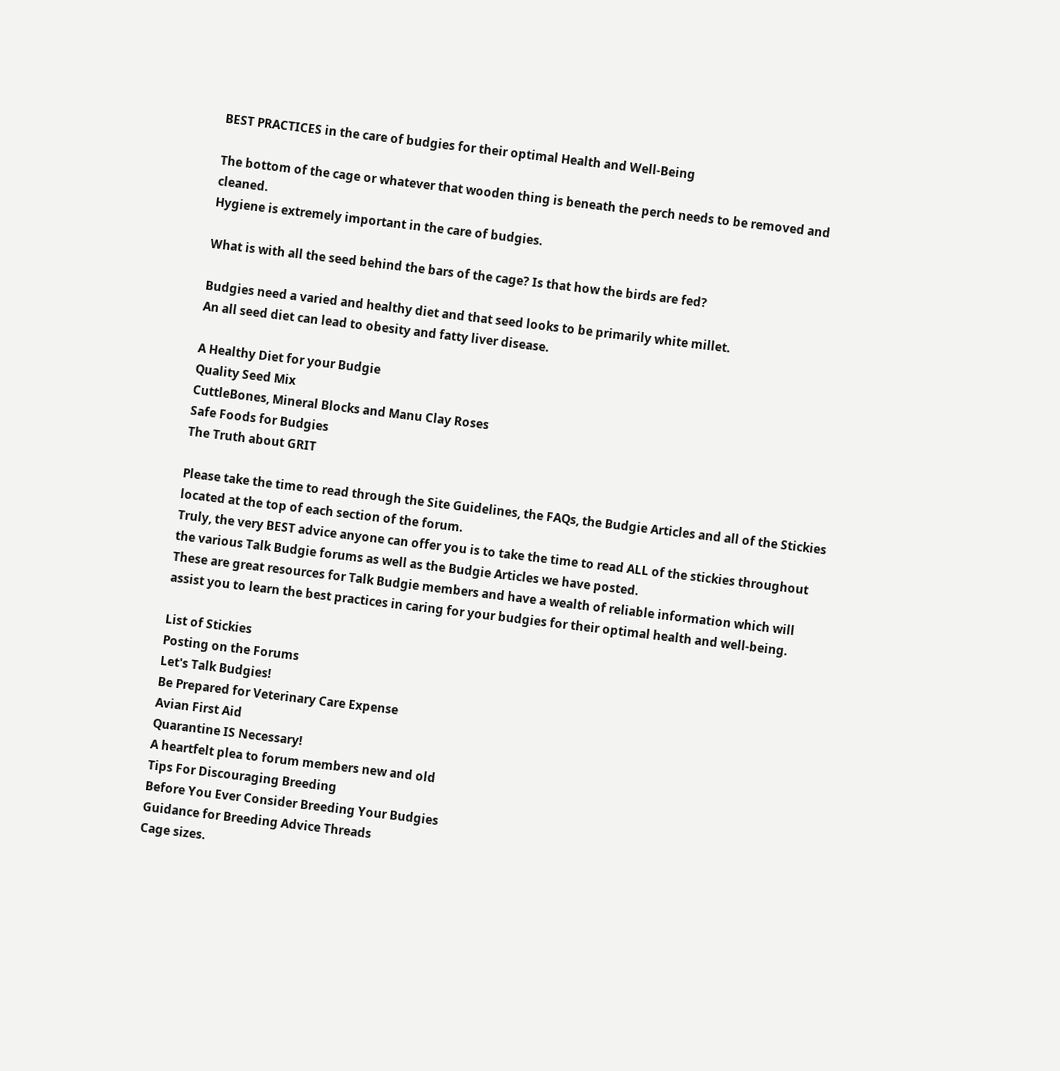BEST PRACTICES in the care of budgies for their optimal Health and Well-Being

The bottom of the cage or whatever that wooden thing is beneath the perch needs to be removed and cleaned.
Hygiene is extremely important in the care of budgies.

What is with all the seed behind the bars of the cage? Is that how the birds are fed?

Budgies need a varied and healthy diet and that seed looks to be primarily white millet.
An all seed diet can lead to obesity and fatty liver disease.

A Healthy Diet for your Budgie
Quality Seed Mix
CuttleBones, Mineral Blocks and Manu Clay Roses
Safe Foods for Budgies
The Truth about GRIT

Please take the time to read through the Site Guidelines, the FAQs, the Budgie Articles and all of the Stickies located at the top of each section of the forum.
Truly, the very BEST advice anyone can offer you is to take the time to read ALL of the stickies throughout the various Talk Budgie forums as well as the Budgie Articles we have posted.
These are great resources for Talk Budgie members and have a wealth of reliable information which will assist you to learn the best practices in caring for your budgies for their optimal health and well-being.

List of Stickies
Posting on the Forums
Let's Talk Budgies!
Be Prepared for Veterinary Care Expense
Avian First Aid
Quarantine IS Necessary!
A heartfelt plea to forum members new and old
Tips For Discouraging Breeding
Before You Ever Consider Breeding Your Budgies
Guidance for Breeding Advice Threads
Cage sizes.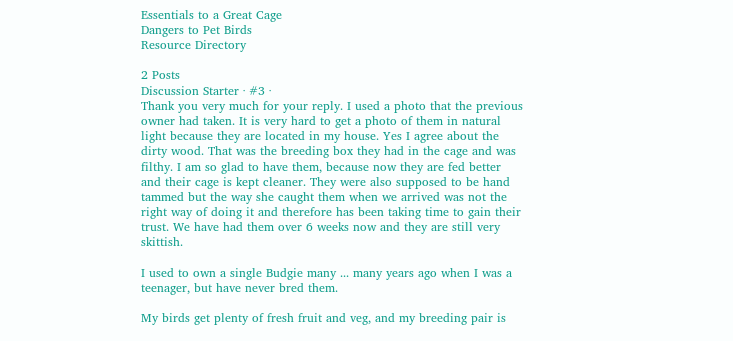Essentials to a Great Cage
Dangers to Pet Birds
Resource Directory

2 Posts
Discussion Starter · #3 ·
Thank you very much for your reply. I used a photo that the previous owner had taken. It is very hard to get a photo of them in natural light because they are located in my house. Yes I agree about the dirty wood. That was the breeding box they had in the cage and was filthy. I am so glad to have them, because now they are fed better and their cage is kept cleaner. They were also supposed to be hand tammed but the way she caught them when we arrived was not the right way of doing it and therefore has been taking time to gain their trust. We have had them over 6 weeks now and they are still very skittish.

I used to own a single Budgie many ... many years ago when I was a teenager, but have never bred them.

My birds get plenty of fresh fruit and veg, and my breeding pair is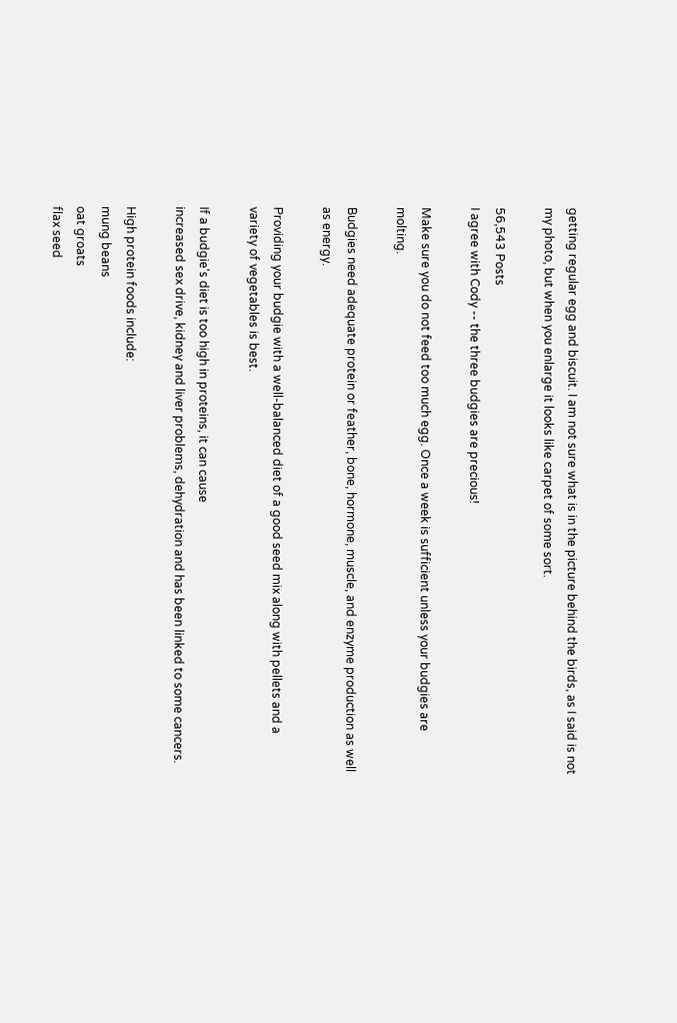getting regular egg and biscuit. I am not sure what is in the picture behind the birds, as I said is not my photo, but when you enlarge it looks like carpet of some sort.

56,543 Posts
I agree with Cody -- the three budgies are precious!

Make sure you do not feed too much egg. Once a week is sufficient unless your budgies are molting.

Budgies need adequate protein or feather, bone, hormone, muscle, and enzyme production as well as energy.

Providing your budgie with a well-balanced diet of a good seed mix along with pellets and a variety of vegetables is best.

If a budgie's diet is too high in proteins, it can cause
increased sex drive, kidney and liver problems, dehydration and has been linked to some cancers.

High protein foods include:
mung beans
oat groats
flax seed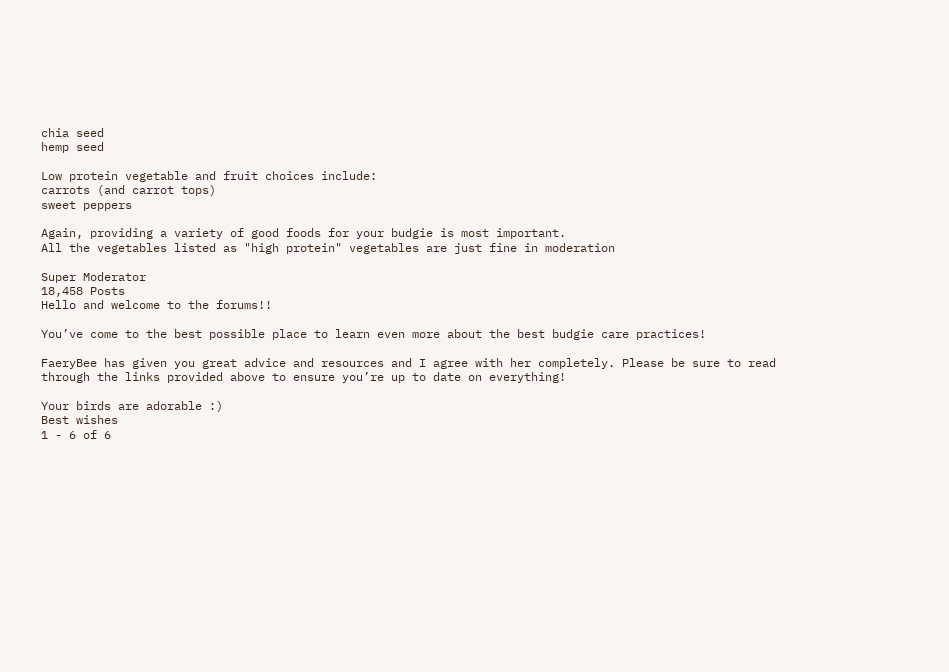chia seed
hemp seed

Low protein vegetable and fruit choices include:
carrots (and carrot tops)
sweet peppers

Again, providing a variety of good foods for your budgie is most important.
All the vegetables listed as "high protein" vegetables are just fine in moderation

Super Moderator
18,458 Posts
Hello and welcome to the forums!!

You’ve come to the best possible place to learn even more about the best budgie care practices!

FaeryBee has given you great advice and resources and I agree with her completely. Please be sure to read through the links provided above to ensure you’re up to date on everything!

Your birds are adorable :)
Best wishes
1 - 6 of 6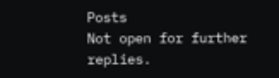Posts
Not open for further replies.